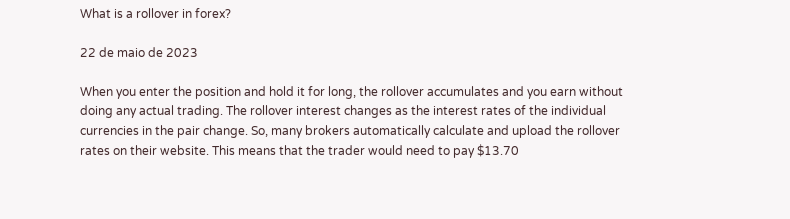What is a rollover in forex?

22 de maio de 2023

When you enter the position and hold it for long, the rollover accumulates and you earn without doing any actual trading. The rollover interest changes as the interest rates of the individual currencies in the pair change. So, many brokers automatically calculate and upload the rollover rates on their website. This means that the trader would need to pay $13.70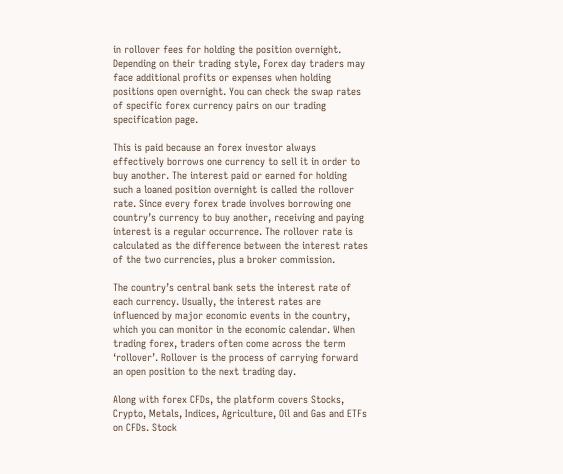in rollover fees for holding the position overnight. Depending on their trading style, Forex day traders may face additional profits or expenses when holding positions open overnight. You can check the swap rates of specific forex currency pairs on our trading specification page.

This is paid because an forex investor always effectively borrows one currency to sell it in order to buy another. The interest paid or earned for holding such a loaned position overnight is called the rollover rate. Since every forex trade involves borrowing one country’s currency to buy another, receiving and paying interest is a regular occurrence. The rollover rate is calculated as the difference between the interest rates of the two currencies, plus a broker commission.

The country’s central bank sets the interest rate of each currency. Usually, the interest rates are influenced by major economic events in the country, which you can monitor in the economic calendar. When trading forex, traders often come across the term ‘rollover’. Rollover is the process of carrying forward an open position to the next trading day.

Along with forex CFDs, the platform covers Stocks, Crypto, Metals, Indices, Agriculture, Oil and Gas and ETFs on CFDs. Stock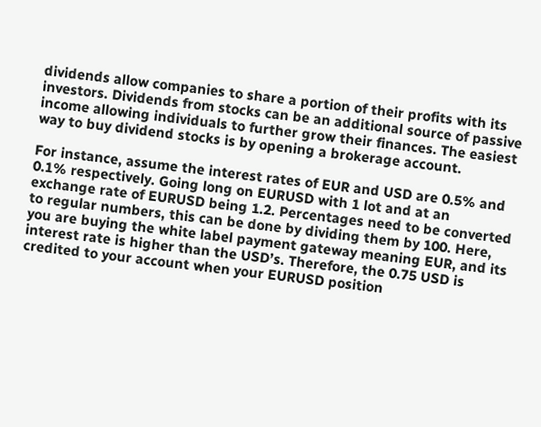dividends allow companies to share a portion of their profits with its investors. Dividends from stocks can be an additional source of passive income allowing individuals to further grow their finances. The easiest way to buy dividend stocks is by opening a brokerage account.

For instance, assume the interest rates of EUR and USD are 0.5% and 0.1% respectively. Going long on EURUSD with 1 lot and at an exchange rate of EURUSD being 1.2. Percentages need to be converted to regular numbers, this can be done by dividing them by 100. Here, you are buying the white label payment gateway meaning EUR, and its interest rate is higher than the USD’s. Therefore, the 0.75 USD is credited to your account when your EURUSD position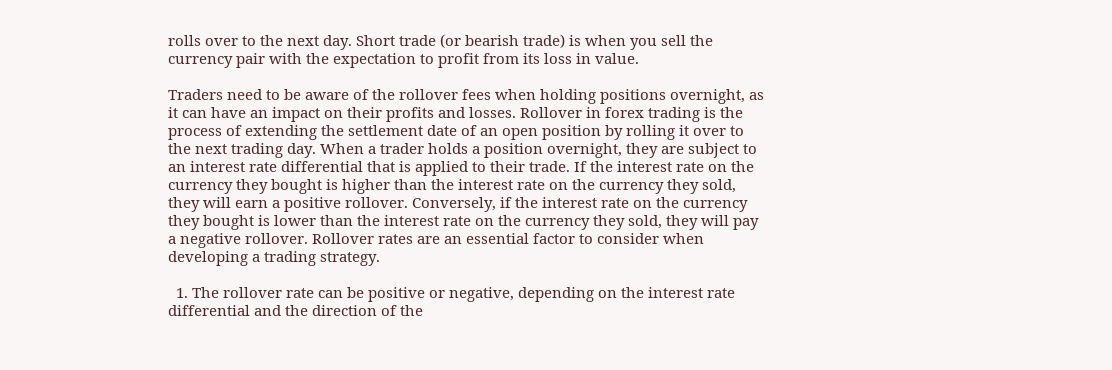rolls over to the next day. Short trade (or bearish trade) is when you sell the currency pair with the expectation to profit from its loss in value.

Traders need to be aware of the rollover fees when holding positions overnight, as it can have an impact on their profits and losses. Rollover in forex trading is the process of extending the settlement date of an open position by rolling it over to the next trading day. When a trader holds a position overnight, they are subject to an interest rate differential that is applied to their trade. If the interest rate on the currency they bought is higher than the interest rate on the currency they sold, they will earn a positive rollover. Conversely, if the interest rate on the currency they bought is lower than the interest rate on the currency they sold, they will pay a negative rollover. Rollover rates are an essential factor to consider when developing a trading strategy.

  1. The rollover rate can be positive or negative, depending on the interest rate differential and the direction of the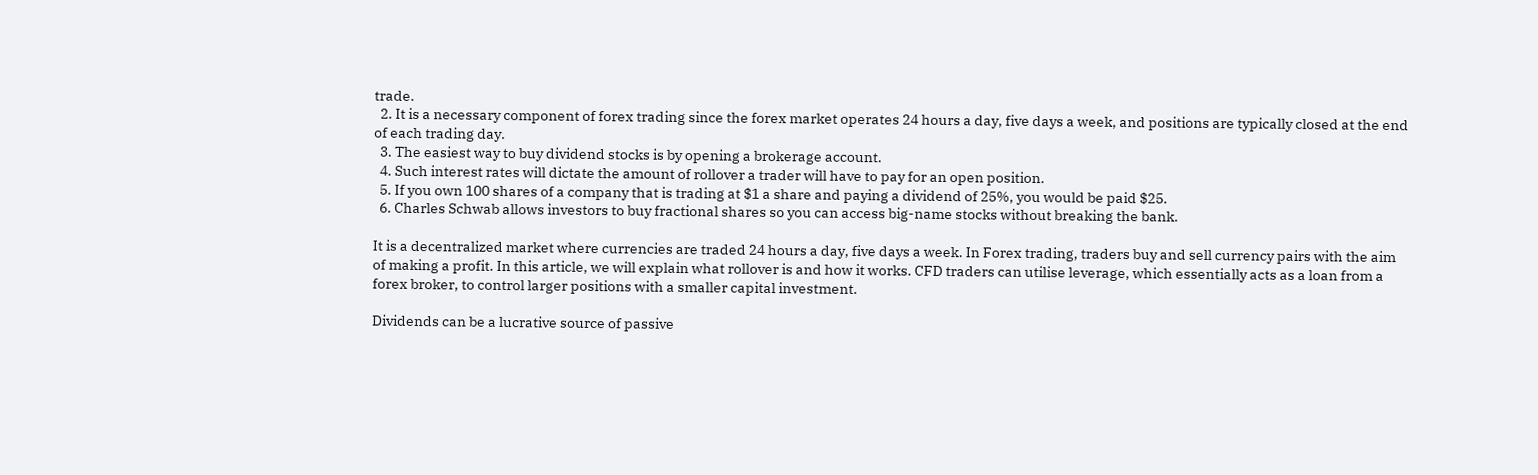trade.
  2. It is a necessary component of forex trading since the forex market operates 24 hours a day, five days a week, and positions are typically closed at the end of each trading day.
  3. The easiest way to buy dividend stocks is by opening a brokerage account.
  4. Such interest rates will dictate the amount of rollover a trader will have to pay for an open position.
  5. If you own 100 shares of a company that is trading at $1 a share and paying a dividend of 25%, you would be paid $25.
  6. Charles Schwab allows investors to buy fractional shares so you can access big-name stocks without breaking the bank.

It is a decentralized market where currencies are traded 24 hours a day, five days a week. In Forex trading, traders buy and sell currency pairs with the aim of making a profit. In this article, we will explain what rollover is and how it works. CFD traders can utilise leverage, which essentially acts as a loan from a forex broker, to control larger positions with a smaller capital investment.

Dividends can be a lucrative source of passive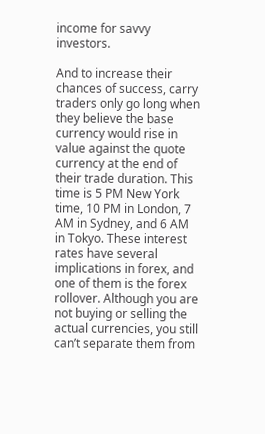income for savvy investors.

And to increase their chances of success, carry traders only go long when they believe the base currency would rise in value against the quote currency at the end of their trade duration. This time is 5 PM New York time, 10 PM in London, 7 AM in Sydney, and 6 AM in Tokyo. These interest rates have several implications in forex, and one of them is the forex rollover. Although you are not buying or selling the actual currencies, you still can’t separate them from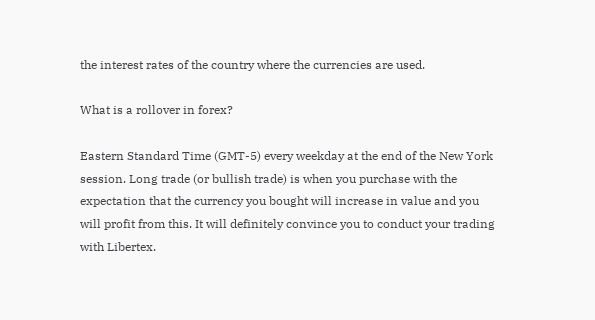the interest rates of the country where the currencies are used.

What is a rollover in forex?

Eastern Standard Time (GMT-5) every weekday at the end of the New York session. Long trade (or bullish trade) is when you purchase with the expectation that the currency you bought will increase in value and you will profit from this. It will definitely convince you to conduct your trading with Libertex.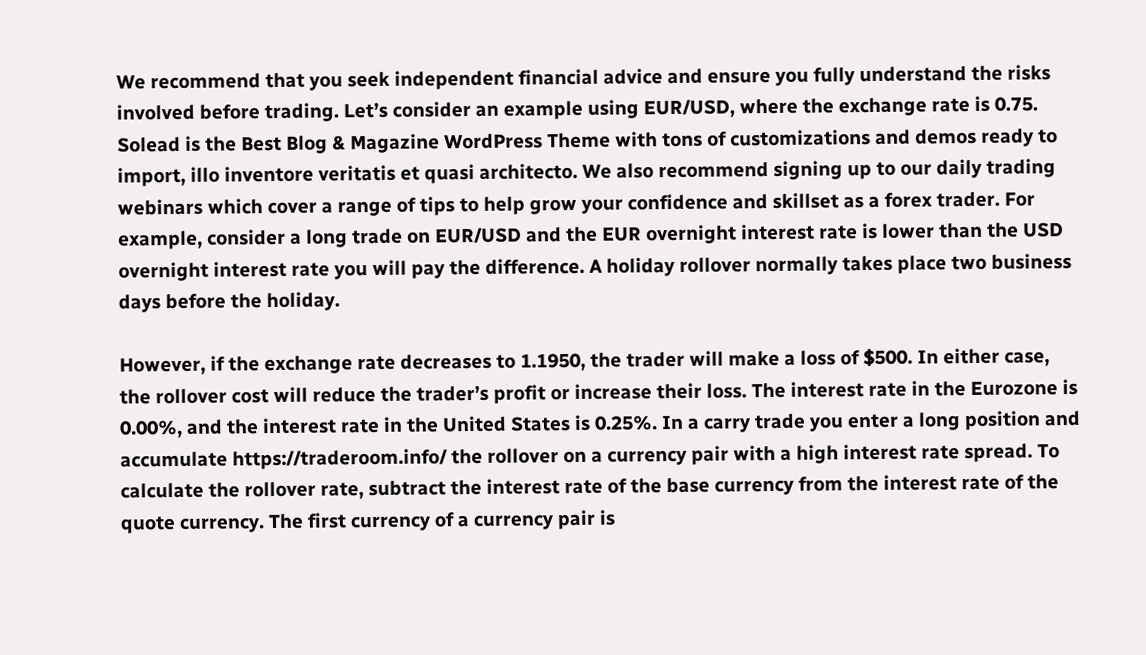We recommend that you seek independent financial advice and ensure you fully understand the risks involved before trading. Let’s consider an example using EUR/USD, where the exchange rate is 0.75. Solead is the Best Blog & Magazine WordPress Theme with tons of customizations and demos ready to import, illo inventore veritatis et quasi architecto. We also recommend signing up to our daily trading webinars which cover a range of tips to help grow your confidence and skillset as a forex trader. For example, consider a long trade on EUR/USD and the EUR overnight interest rate is lower than the USD overnight interest rate you will pay the difference. A holiday rollover normally takes place two business days before the holiday.

However, if the exchange rate decreases to 1.1950, the trader will make a loss of $500. In either case, the rollover cost will reduce the trader’s profit or increase their loss. The interest rate in the Eurozone is 0.00%, and the interest rate in the United States is 0.25%. In a carry trade you enter a long position and accumulate https://traderoom.info/ the rollover on a currency pair with a high interest rate spread. To calculate the rollover rate, subtract the interest rate of the base currency from the interest rate of the quote currency. The first currency of a currency pair is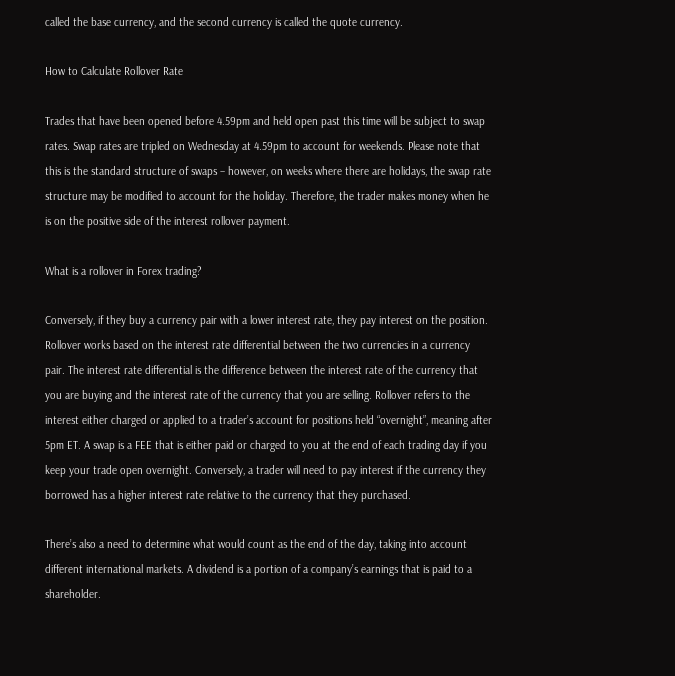called the base currency, and the second currency is called the quote currency.

How to Calculate Rollover Rate

Trades that have been opened before 4.59pm and held open past this time will be subject to swap rates. Swap rates are tripled on Wednesday at 4.59pm to account for weekends. Please note that this is the standard structure of swaps – however, on weeks where there are holidays, the swap rate structure may be modified to account for the holiday. Therefore, the trader makes money when he is on the positive side of the interest rollover payment.

What is a rollover in Forex trading?

Conversely, if they buy a currency pair with a lower interest rate, they pay interest on the position. Rollover works based on the interest rate differential between the two currencies in a currency pair. The interest rate differential is the difference between the interest rate of the currency that you are buying and the interest rate of the currency that you are selling. Rollover refers to the interest either charged or applied to a trader’s account for positions held “overnight”, meaning after 5pm ET. A swap is a FEE that is either paid or charged to you at the end of each trading day if you keep your trade open overnight. Conversely, a trader will need to pay interest if the currency they borrowed has a higher interest rate relative to the currency that they purchased.

There’s also a need to determine what would count as the end of the day, taking into account different international markets. A dividend is a portion of a company’s earnings that is paid to a shareholder.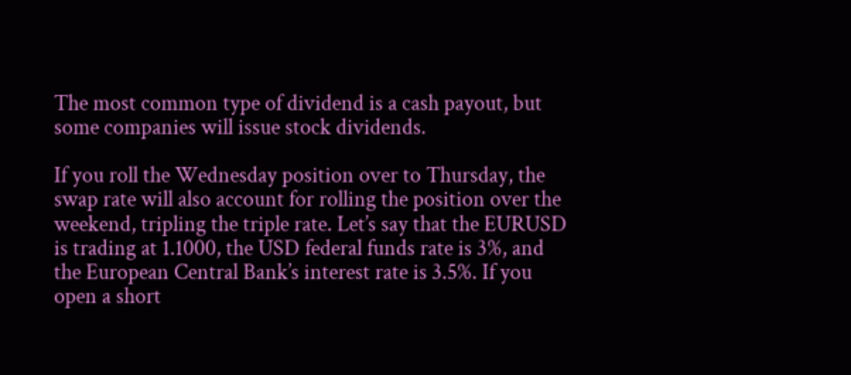The most common type of dividend is a cash payout, but some companies will issue stock dividends.

If you roll the Wednesday position over to Thursday, the swap rate will also account for rolling the position over the weekend, tripling the triple rate. Let’s say that the EURUSD is trading at 1.1000, the USD federal funds rate is 3%, and the European Central Bank’s interest rate is 3.5%. If you open a short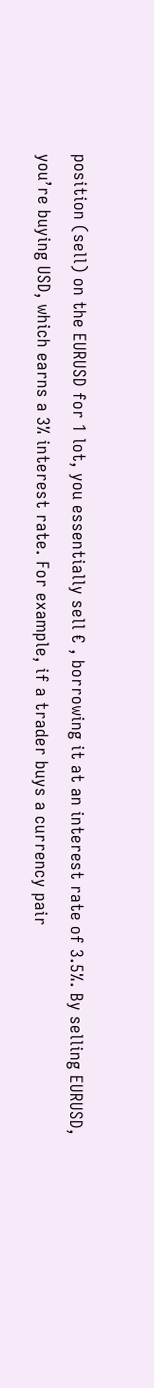position (sell) on the EURUSD for 1 lot, you essentially sell € , borrowing it at an interest rate of 3.5%. By selling EURUSD, you’re buying USD, which earns a 3% interest rate. For example, if a trader buys a currency pair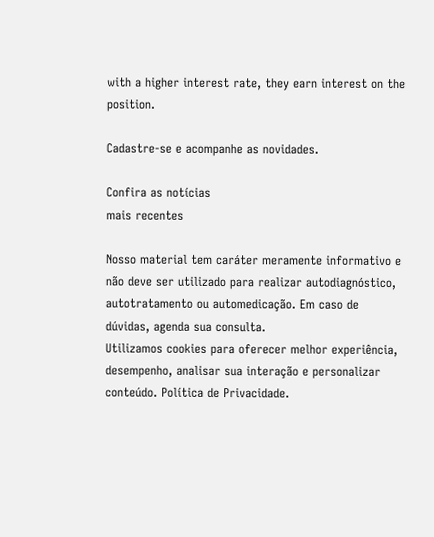with a higher interest rate, they earn interest on the position.

Cadastre-se e acompanhe as novidades.

Confira as notícias
mais recentes

Nosso material tem caráter meramente informativo e não deve ser utilizado para realizar autodiagnóstico, autotratamento ou automedicação. Em caso de dúvidas, agenda sua consulta.
Utilizamos cookies para oferecer melhor experiência, desempenho, analisar sua interação e personalizar conteúdo. Política de Privacidade.